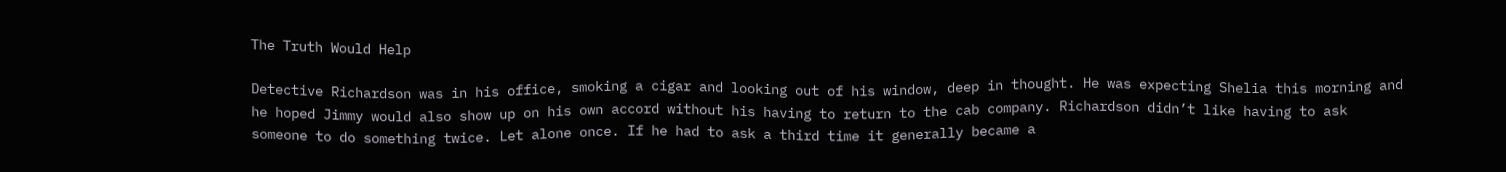The Truth Would Help

Detective Richardson was in his office, smoking a cigar and looking out of his window, deep in thought. He was expecting Shelia this morning and he hoped Jimmy would also show up on his own accord without his having to return to the cab company. Richardson didn’t like having to ask someone to do something twice. Let alone once. If he had to ask a third time it generally became a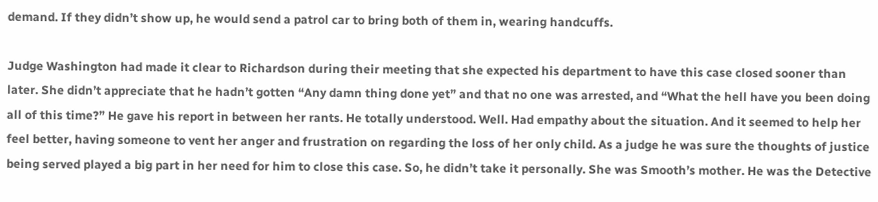demand. If they didn’t show up, he would send a patrol car to bring both of them in, wearing handcuffs.

Judge Washington had made it clear to Richardson during their meeting that she expected his department to have this case closed sooner than later. She didn’t appreciate that he hadn’t gotten “Any damn thing done yet” and that no one was arrested, and “What the hell have you been doing all of this time?” He gave his report in between her rants. He totally understood. Well. Had empathy about the situation. And it seemed to help her feel better, having someone to vent her anger and frustration on regarding the loss of her only child. As a judge he was sure the thoughts of justice being served played a big part in her need for him to close this case. So, he didn’t take it personally. She was Smooth’s mother. He was the Detective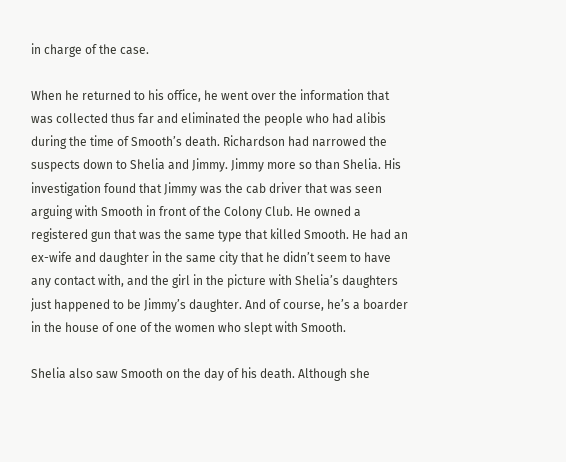in charge of the case.

When he returned to his office, he went over the information that was collected thus far and eliminated the people who had alibis during the time of Smooth’s death. Richardson had narrowed the suspects down to Shelia and Jimmy. Jimmy more so than Shelia. His investigation found that Jimmy was the cab driver that was seen arguing with Smooth in front of the Colony Club. He owned a registered gun that was the same type that killed Smooth. He had an ex-wife and daughter in the same city that he didn’t seem to have any contact with, and the girl in the picture with Shelia’s daughters just happened to be Jimmy’s daughter. And of course, he’s a boarder in the house of one of the women who slept with Smooth.

Shelia also saw Smooth on the day of his death. Although she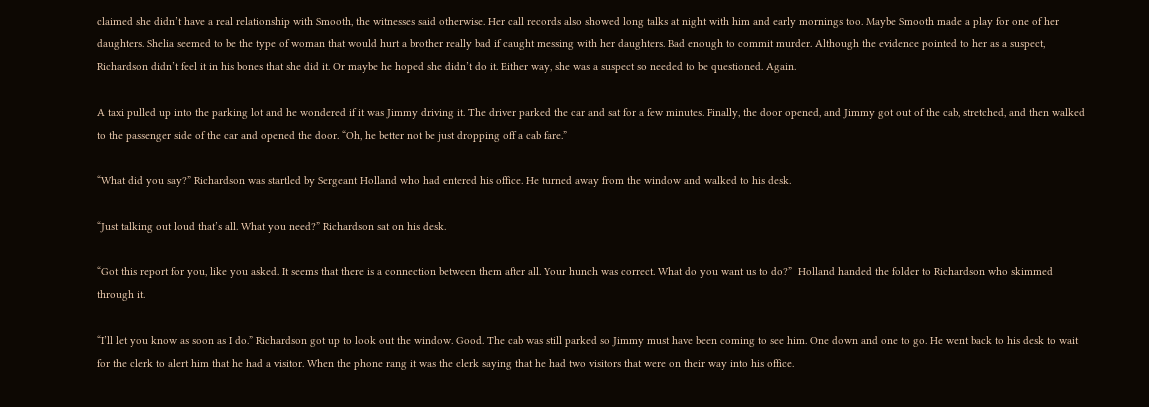claimed she didn’t have a real relationship with Smooth, the witnesses said otherwise. Her call records also showed long talks at night with him and early mornings too. Maybe Smooth made a play for one of her daughters. Shelia seemed to be the type of woman that would hurt a brother really bad if caught messing with her daughters. Bad enough to commit murder. Although the evidence pointed to her as a suspect, Richardson didn’t feel it in his bones that she did it. Or maybe he hoped she didn’t do it. Either way, she was a suspect so needed to be questioned. Again.

A taxi pulled up into the parking lot and he wondered if it was Jimmy driving it. The driver parked the car and sat for a few minutes. Finally, the door opened, and Jimmy got out of the cab, stretched, and then walked to the passenger side of the car and opened the door. “Oh, he better not be just dropping off a cab fare.”

“What did you say?” Richardson was startled by Sergeant Holland who had entered his office. He turned away from the window and walked to his desk.

“Just talking out loud that’s all. What you need?” Richardson sat on his desk.

“Got this report for you, like you asked. It seems that there is a connection between them after all. Your hunch was correct. What do you want us to do?”  Holland handed the folder to Richardson who skimmed through it.

“I’ll let you know as soon as I do.” Richardson got up to look out the window. Good. The cab was still parked so Jimmy must have been coming to see him. One down and one to go. He went back to his desk to wait for the clerk to alert him that he had a visitor. When the phone rang it was the clerk saying that he had two visitors that were on their way into his office.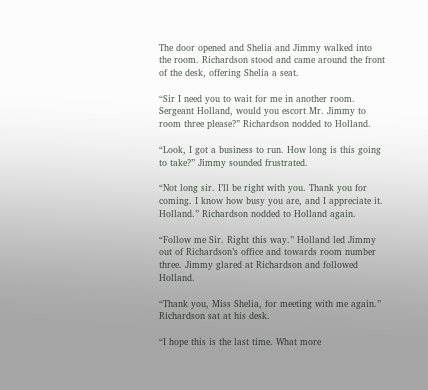The door opened and Shelia and Jimmy walked into the room. Richardson stood and came around the front of the desk, offering Shelia a seat.

“Sir I need you to wait for me in another room. Sergeant Holland, would you escort Mr. Jimmy to room three please?” Richardson nodded to Holland.

“Look, I got a business to run. How long is this going to take?” Jimmy sounded frustrated.

“Not long sir. I’ll be right with you. Thank you for coming. I know how busy you are, and I appreciate it. Holland.” Richardson nodded to Holland again.

“Follow me Sir. Right this way.” Holland led Jimmy out of Richardson’s office and towards room number three. Jimmy glared at Richardson and followed Holland.

“Thank you, Miss Shelia, for meeting with me again.” Richardson sat at his desk.

“I hope this is the last time. What more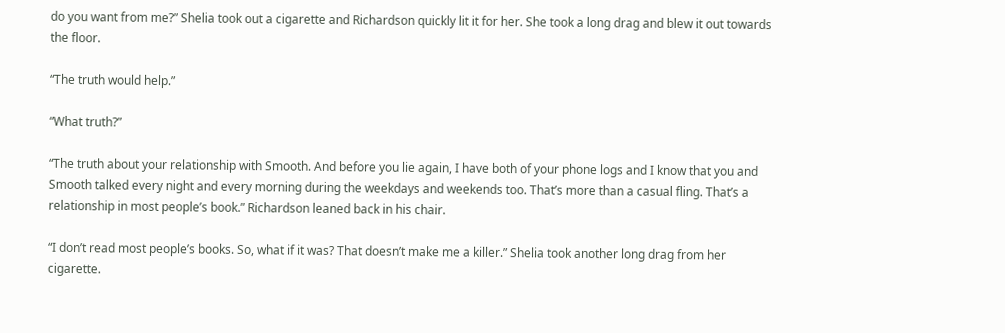do you want from me?” Shelia took out a cigarette and Richardson quickly lit it for her. She took a long drag and blew it out towards the floor.

“The truth would help.”

“What truth?”

“The truth about your relationship with Smooth. And before you lie again, I have both of your phone logs and I know that you and Smooth talked every night and every morning during the weekdays and weekends too. That’s more than a casual fling. That’s a relationship in most people’s book.” Richardson leaned back in his chair.

“I don’t read most people’s books. So, what if it was? That doesn’t make me a killer.” Shelia took another long drag from her cigarette.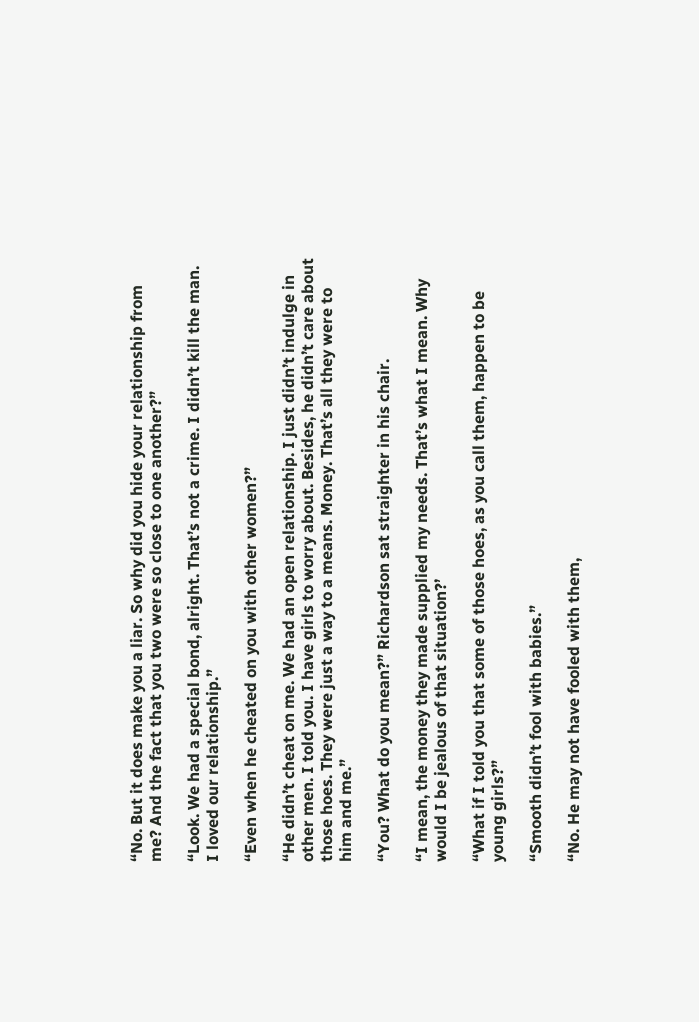“No. But it does make you a liar. So why did you hide your relationship from me? And the fact that you two were so close to one another?”

“Look. We had a special bond, alright. That’s not a crime. I didn’t kill the man. I loved our relationship.”

“Even when he cheated on you with other women?”

“He didn’t cheat on me. We had an open relationship. I just didn’t indulge in other men. I told you. I have girls to worry about. Besides, he didn’t care about those hoes. They were just a way to a means. Money. That’s all they were to him and me.”

“You? What do you mean?” Richardson sat straighter in his chair.

“I mean, the money they made supplied my needs. That’s what I mean. Why would I be jealous of that situation?’

“What if I told you that some of those hoes, as you call them, happen to be young girls?”

“Smooth didn’t fool with babies.”

“No. He may not have fooled with them,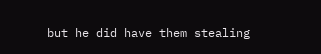but he did have them stealing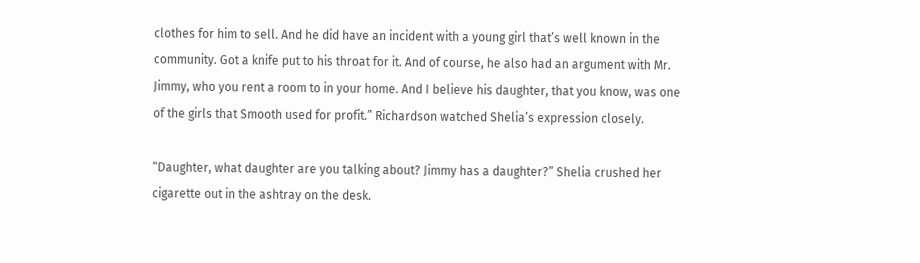clothes for him to sell. And he did have an incident with a young girl that’s well known in the community. Got a knife put to his throat for it. And of course, he also had an argument with Mr. Jimmy, who you rent a room to in your home. And I believe his daughter, that you know, was one of the girls that Smooth used for profit.” Richardson watched Shelia’s expression closely.

“Daughter, what daughter are you talking about? Jimmy has a daughter?” Shelia crushed her cigarette out in the ashtray on the desk.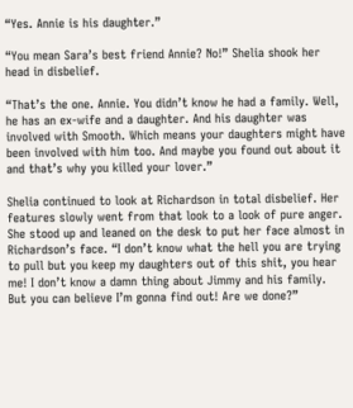“Yes. Annie is his daughter.”

“You mean Sara’s best friend Annie? No!” Shelia shook her head in disbelief.

“That’s the one. Annie. You didn’t know he had a family. Well, he has an ex-wife and a daughter. And his daughter was involved with Smooth. Which means your daughters might have been involved with him too. And maybe you found out about it and that’s why you killed your lover.”

Shelia continued to look at Richardson in total disbelief. Her features slowly went from that look to a look of pure anger. She stood up and leaned on the desk to put her face almost in Richardson’s face. “I don’t know what the hell you are trying to pull but you keep my daughters out of this shit, you hear me! I don’t know a damn thing about Jimmy and his family. But you can believe I’m gonna find out! Are we done?”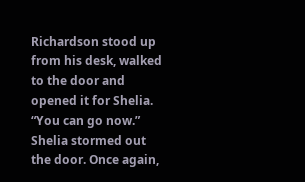Richardson stood up from his desk, walked to the door and opened it for Shelia. “You can go now.” Shelia stormed out the door. Once again,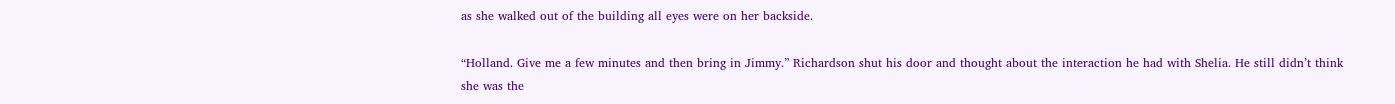as she walked out of the building all eyes were on her backside.

“Holland. Give me a few minutes and then bring in Jimmy.” Richardson shut his door and thought about the interaction he had with Shelia. He still didn’t think she was the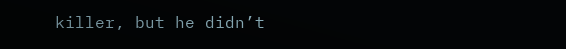killer, but he didn’t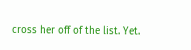cross her off of the list. Yet.